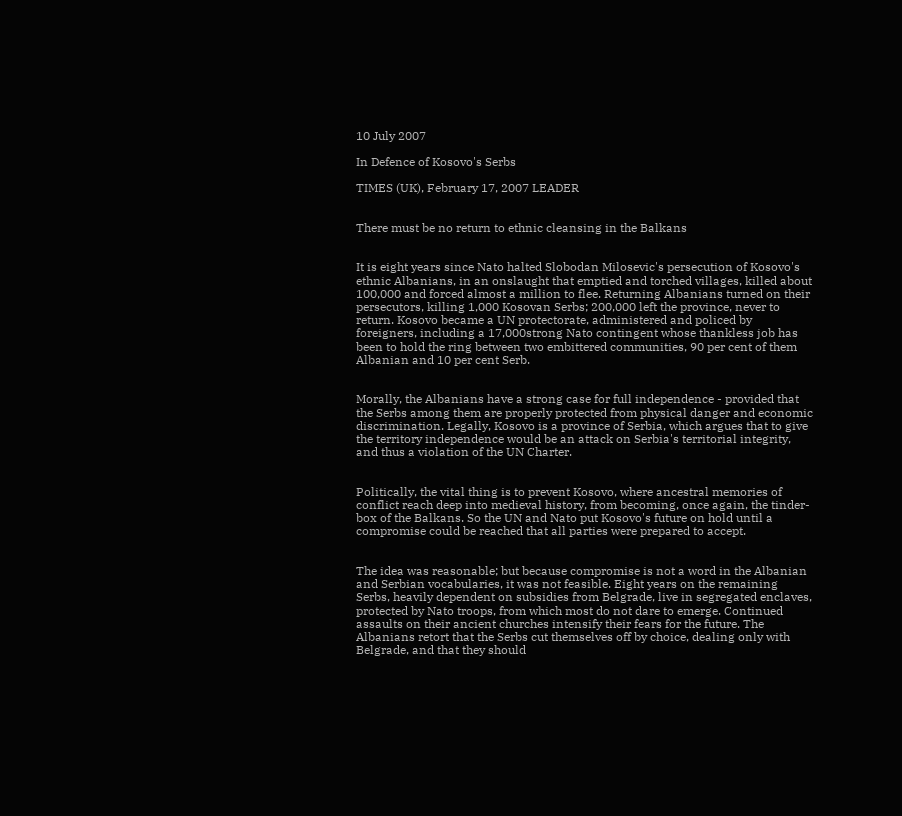10 July 2007

In Defence of Kosovo's Serbs

TIMES (UK), February 17, 2007 LEADER


There must be no return to ethnic cleansing in the Balkans


It is eight years since Nato halted Slobodan Milosevic's persecution of Kosovo's ethnic Albanians, in an onslaught that emptied and torched villages, killed about 100,000 and forced almost a million to flee. Returning Albanians turned on their persecutors, killing 1,000 Kosovan Serbs; 200,000 left the province, never to return. Kosovo became a UN protectorate, administered and policed by foreigners, including a 17,000strong Nato contingent whose thankless job has been to hold the ring between two embittered communities, 90 per cent of them Albanian and 10 per cent Serb.


Morally, the Albanians have a strong case for full independence - provided that the Serbs among them are properly protected from physical danger and economic discrimination. Legally, Kosovo is a province of Serbia, which argues that to give the territory independence would be an attack on Serbia's territorial integrity, and thus a violation of the UN Charter.


Politically, the vital thing is to prevent Kosovo, where ancestral memories of conflict reach deep into medieval history, from becoming, once again, the tinder-box of the Balkans. So the UN and Nato put Kosovo's future on hold until a compromise could be reached that all parties were prepared to accept.


The idea was reasonable; but because compromise is not a word in the Albanian and Serbian vocabularies, it was not feasible. Eight years on the remaining Serbs, heavily dependent on subsidies from Belgrade, live in segregated enclaves, protected by Nato troops, from which most do not dare to emerge. Continued assaults on their ancient churches intensify their fears for the future. The Albanians retort that the Serbs cut themselves off by choice, dealing only with Belgrade, and that they should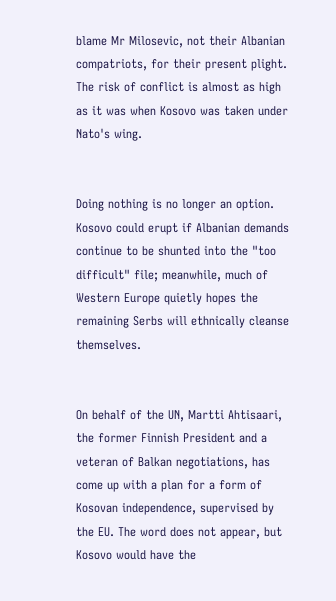blame Mr Milosevic, not their Albanian compatriots, for their present plight. The risk of conflict is almost as high as it was when Kosovo was taken under Nato's wing.


Doing nothing is no longer an option. Kosovo could erupt if Albanian demands continue to be shunted into the "too difficult" file; meanwhile, much of Western Europe quietly hopes the remaining Serbs will ethnically cleanse themselves.


On behalf of the UN, Martti Ahtisaari, the former Finnish President and a veteran of Balkan negotiations, has come up with a plan for a form of Kosovan independence, supervised by the EU. The word does not appear, but Kosovo would have the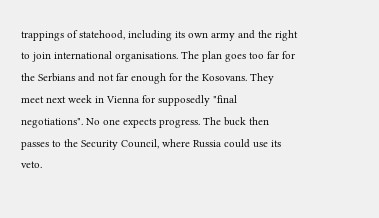trappings of statehood, including its own army and the right to join international organisations. The plan goes too far for the Serbians and not far enough for the Kosovans. They meet next week in Vienna for supposedly "final negotiations". No one expects progress. The buck then passes to the Security Council, where Russia could use its veto.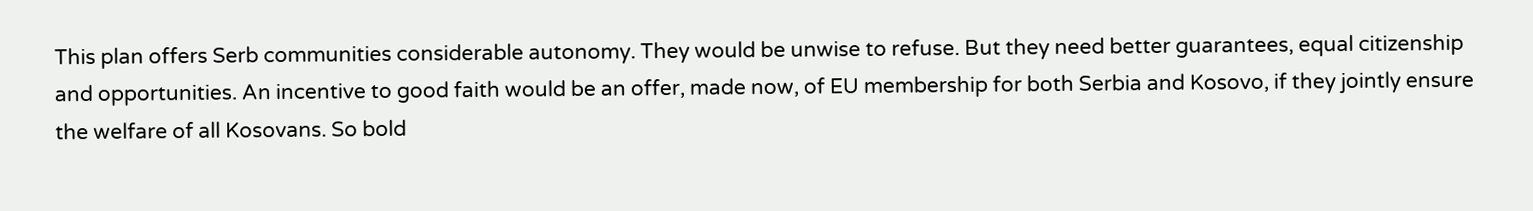This plan offers Serb communities considerable autonomy. They would be unwise to refuse. But they need better guarantees, equal citizenship and opportunities. An incentive to good faith would be an offer, made now, of EU membership for both Serbia and Kosovo, if they jointly ensure the welfare of all Kosovans. So bold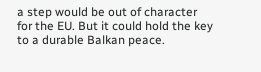a step would be out of character for the EU. But it could hold the key to a durable Balkan peace.